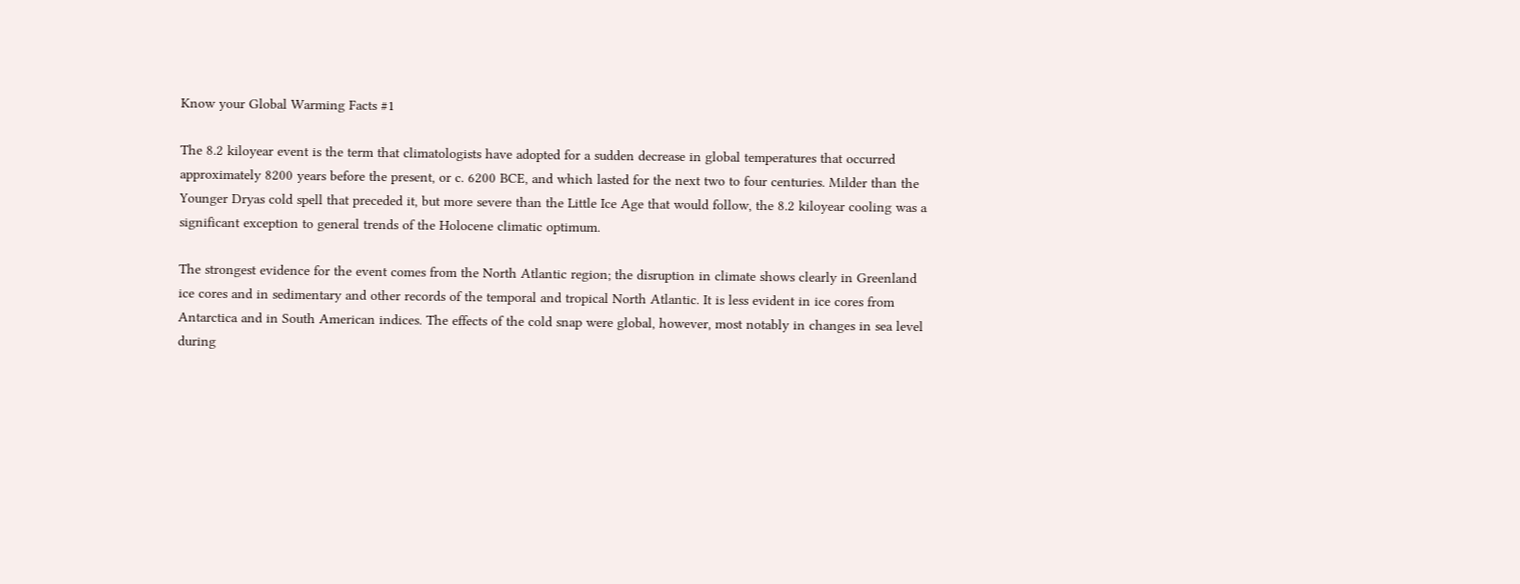Know your Global Warming Facts #1

The 8.2 kiloyear event is the term that climatologists have adopted for a sudden decrease in global temperatures that occurred approximately 8200 years before the present, or c. 6200 BCE, and which lasted for the next two to four centuries. Milder than the Younger Dryas cold spell that preceded it, but more severe than the Little Ice Age that would follow, the 8.2 kiloyear cooling was a significant exception to general trends of the Holocene climatic optimum.

The strongest evidence for the event comes from the North Atlantic region; the disruption in climate shows clearly in Greenland ice cores and in sedimentary and other records of the temporal and tropical North Atlantic. It is less evident in ice cores from Antarctica and in South American indices. The effects of the cold snap were global, however, most notably in changes in sea level during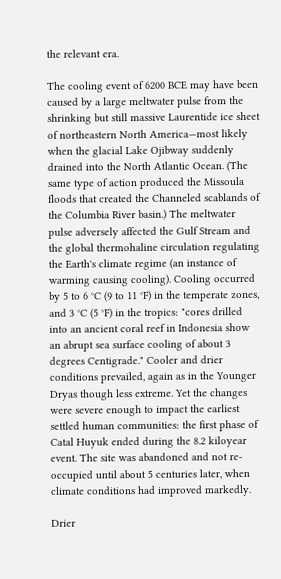the relevant era.

The cooling event of 6200 BCE may have been caused by a large meltwater pulse from the shrinking but still massive Laurentide ice sheet of northeastern North America—most likely when the glacial Lake Ojibway suddenly drained into the North Atlantic Ocean. (The same type of action produced the Missoula floods that created the Channeled scablands of the Columbia River basin.) The meltwater pulse adversely affected the Gulf Stream and the global thermohaline circulation regulating the Earth's climate regime (an instance of warming causing cooling). Cooling occurred by 5 to 6 °C (9 to 11 °F) in the temperate zones, and 3 °C (5 °F) in the tropics: "cores drilled into an ancient coral reef in Indonesia show an abrupt sea surface cooling of about 3 degrees Centigrade." Cooler and drier conditions prevailed, again as in the Younger Dryas though less extreme. Yet the changes were severe enough to impact the earliest settled human communities: the first phase of Catal Huyuk ended during the 8.2 kiloyear event. The site was abandoned and not re-occupied until about 5 centuries later, when climate conditions had improved markedly.

Drier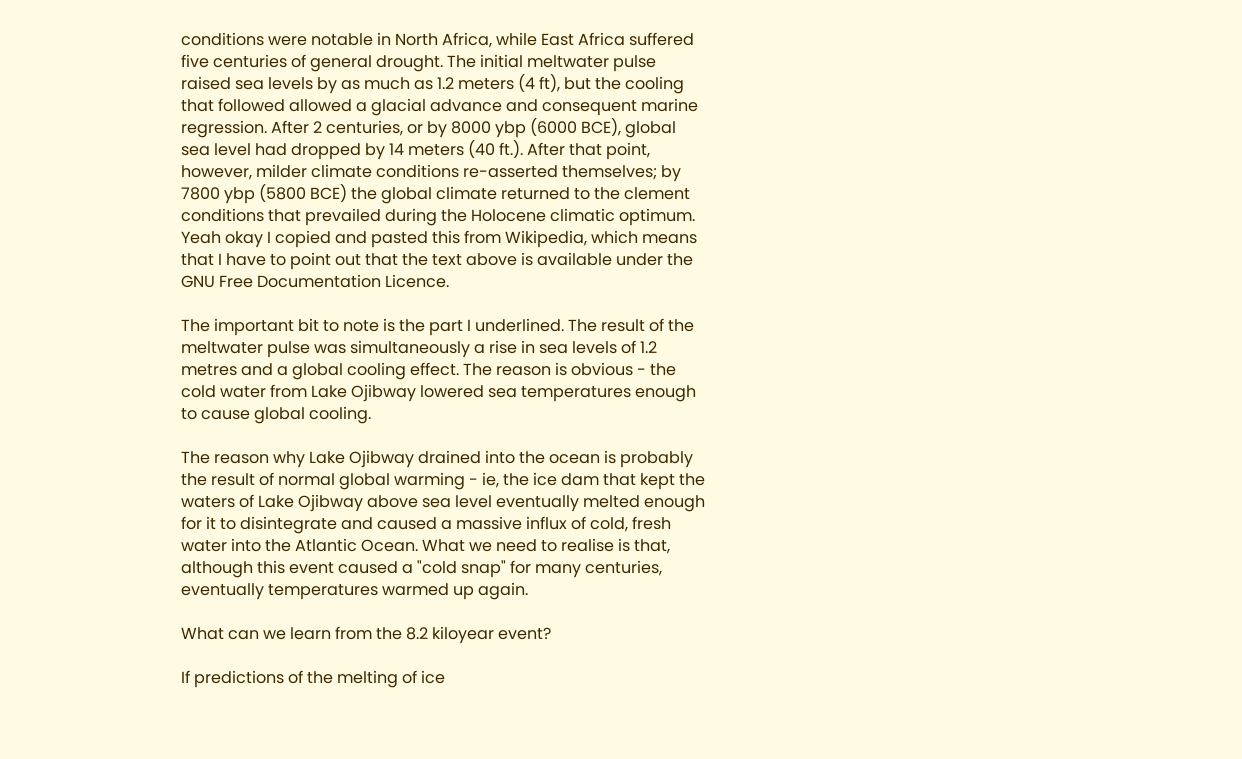conditions were notable in North Africa, while East Africa suffered five centuries of general drought. The initial meltwater pulse raised sea levels by as much as 1.2 meters (4 ft), but the cooling that followed allowed a glacial advance and consequent marine regression. After 2 centuries, or by 8000 ybp (6000 BCE), global sea level had dropped by 14 meters (40 ft.). After that point, however, milder climate conditions re-asserted themselves; by 7800 ybp (5800 BCE) the global climate returned to the clement conditions that prevailed during the Holocene climatic optimum.
Yeah okay I copied and pasted this from Wikipedia, which means that I have to point out that the text above is available under the GNU Free Documentation Licence.

The important bit to note is the part I underlined. The result of the meltwater pulse was simultaneously a rise in sea levels of 1.2 metres and a global cooling effect. The reason is obvious - the cold water from Lake Ojibway lowered sea temperatures enough to cause global cooling.

The reason why Lake Ojibway drained into the ocean is probably the result of normal global warming - ie, the ice dam that kept the waters of Lake Ojibway above sea level eventually melted enough for it to disintegrate and caused a massive influx of cold, fresh water into the Atlantic Ocean. What we need to realise is that, although this event caused a "cold snap" for many centuries, eventually temperatures warmed up again.

What can we learn from the 8.2 kiloyear event?

If predictions of the melting of ice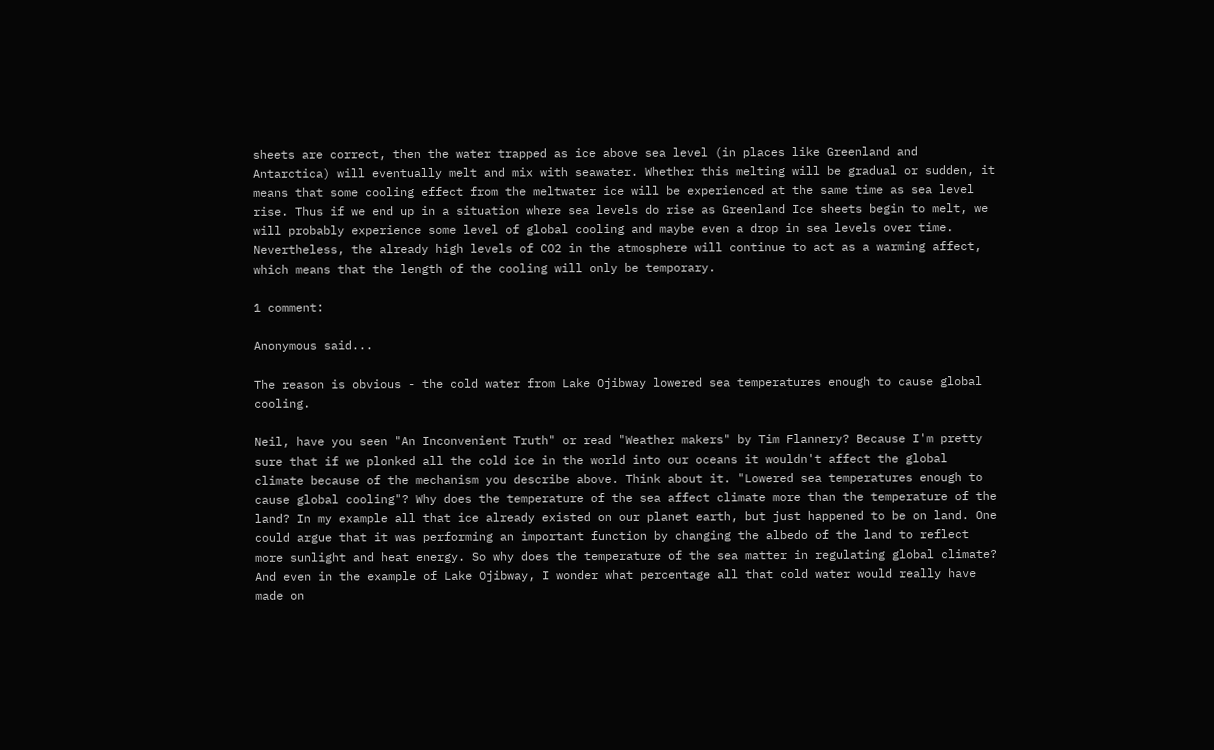sheets are correct, then the water trapped as ice above sea level (in places like Greenland and Antarctica) will eventually melt and mix with seawater. Whether this melting will be gradual or sudden, it means that some cooling effect from the meltwater ice will be experienced at the same time as sea level rise. Thus if we end up in a situation where sea levels do rise as Greenland Ice sheets begin to melt, we will probably experience some level of global cooling and maybe even a drop in sea levels over time. Nevertheless, the already high levels of CO2 in the atmosphere will continue to act as a warming affect, which means that the length of the cooling will only be temporary.

1 comment:

Anonymous said...

The reason is obvious - the cold water from Lake Ojibway lowered sea temperatures enough to cause global cooling.

Neil, have you seen "An Inconvenient Truth" or read "Weather makers" by Tim Flannery? Because I'm pretty sure that if we plonked all the cold ice in the world into our oceans it wouldn't affect the global climate because of the mechanism you describe above. Think about it. "Lowered sea temperatures enough to cause global cooling"? Why does the temperature of the sea affect climate more than the temperature of the land? In my example all that ice already existed on our planet earth, but just happened to be on land. One could argue that it was performing an important function by changing the albedo of the land to reflect more sunlight and heat energy. So why does the temperature of the sea matter in regulating global climate? And even in the example of Lake Ojibway, I wonder what percentage all that cold water would really have made on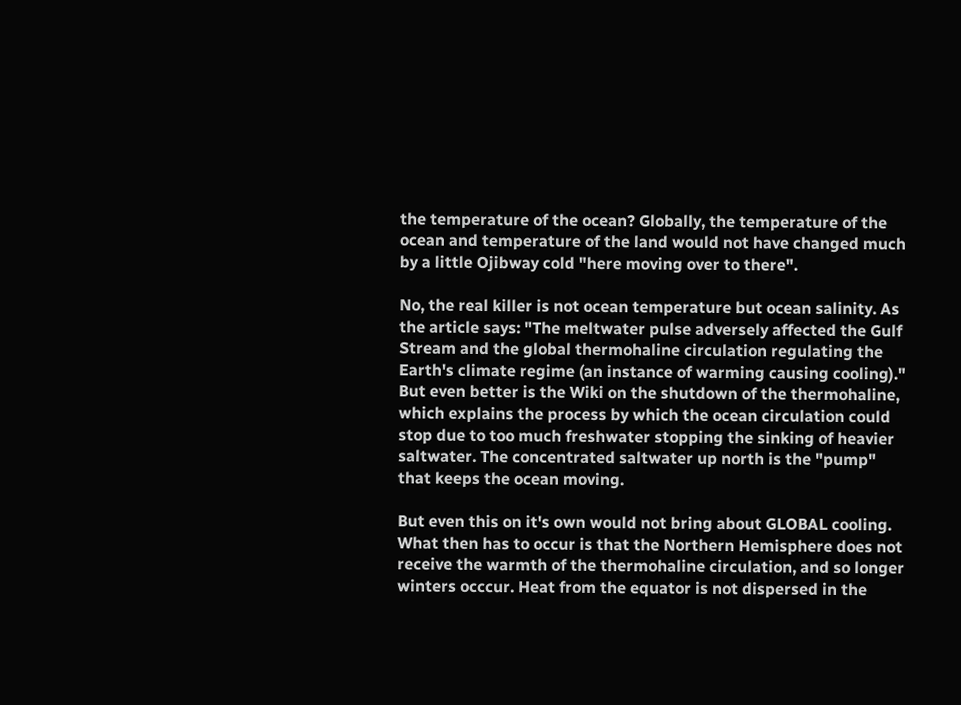the temperature of the ocean? Globally, the temperature of the ocean and temperature of the land would not have changed much by a little Ojibway cold "here moving over to there".

No, the real killer is not ocean temperature but ocean salinity. As the article says: "The meltwater pulse adversely affected the Gulf Stream and the global thermohaline circulation regulating the Earth's climate regime (an instance of warming causing cooling)." But even better is the Wiki on the shutdown of the thermohaline, which explains the process by which the ocean circulation could stop due to too much freshwater stopping the sinking of heavier saltwater. The concentrated saltwater up north is the "pump" that keeps the ocean moving.

But even this on it's own would not bring about GLOBAL cooling. What then has to occur is that the Northern Hemisphere does not receive the warmth of the thermohaline circulation, and so longer winters occcur. Heat from the equator is not dispersed in the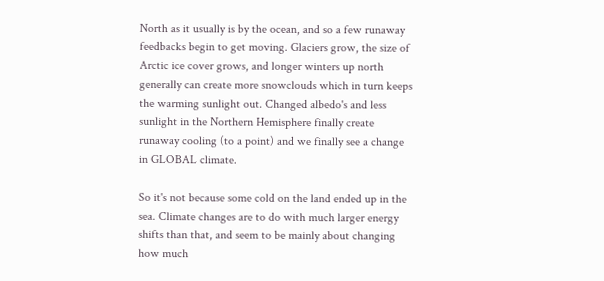North as it usually is by the ocean, and so a few runaway feedbacks begin to get moving. Glaciers grow, the size of Arctic ice cover grows, and longer winters up north generally can create more snowclouds which in turn keeps the warming sunlight out. Changed albedo's and less sunlight in the Northern Hemisphere finally create runaway cooling (to a point) and we finally see a change in GLOBAL climate.

So it's not because some cold on the land ended up in the sea. Climate changes are to do with much larger energy shifts than that, and seem to be mainly about changing how much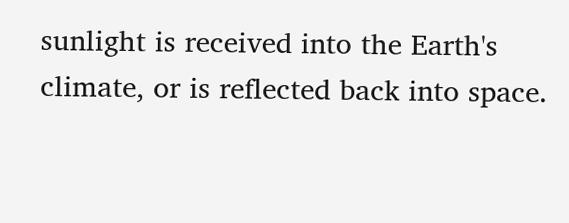sunlight is received into the Earth's climate, or is reflected back into space.